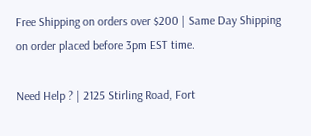Free Shipping on orders over $200 | Same Day Shipping on order placed before 3pm EST time.

Need Help ? | 2125 Stirling Road, Fort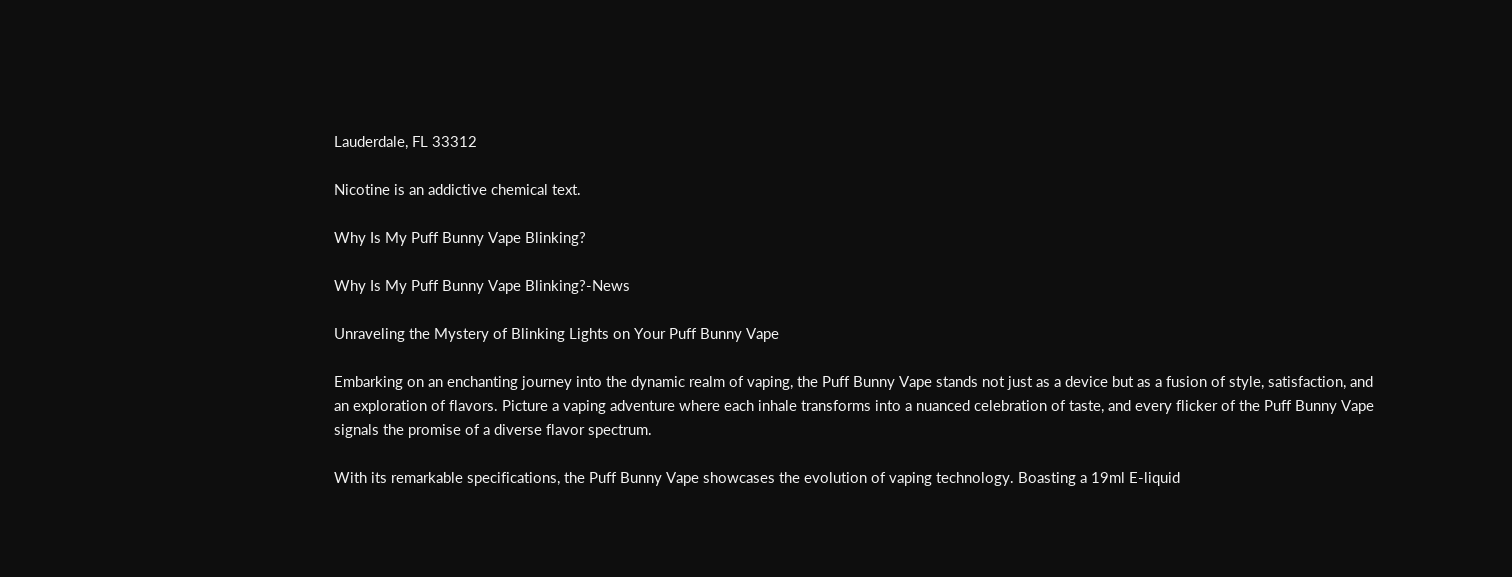Lauderdale, FL 33312

Nicotine is an addictive chemical text.

Why Is My Puff Bunny Vape Blinking?

Why Is My Puff Bunny Vape Blinking?-News

Unraveling the Mystery of Blinking Lights on Your Puff Bunny Vape

Embarking on an enchanting journey into the dynamic realm of vaping, the Puff Bunny Vape stands not just as a device but as a fusion of style, satisfaction, and an exploration of flavors. Picture a vaping adventure where each inhale transforms into a nuanced celebration of taste, and every flicker of the Puff Bunny Vape signals the promise of a diverse flavor spectrum.

With its remarkable specifications, the Puff Bunny Vape showcases the evolution of vaping technology. Boasting a 19ml E-liquid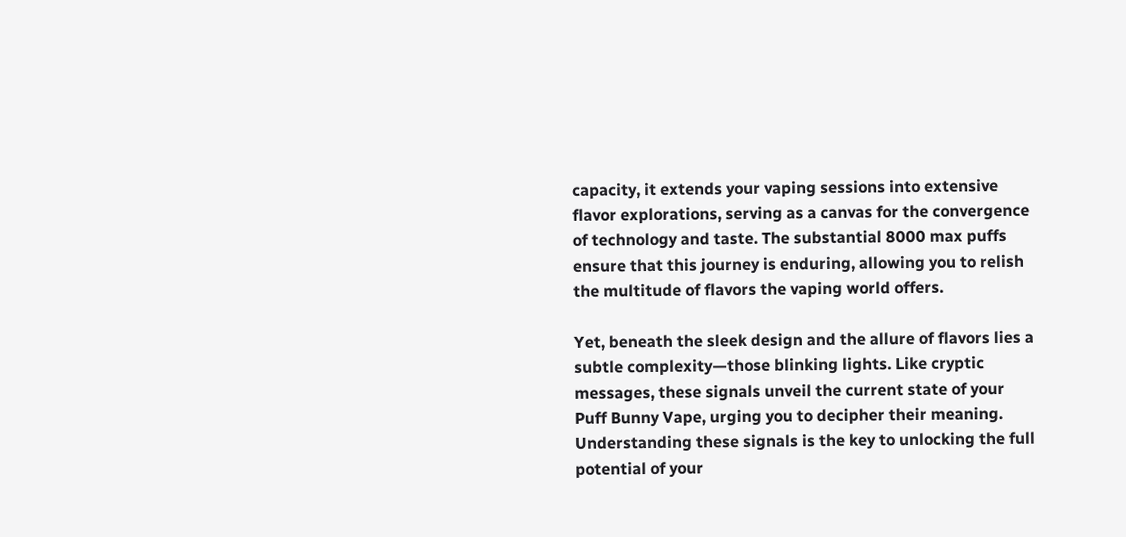capacity, it extends your vaping sessions into extensive flavor explorations, serving as a canvas for the convergence of technology and taste. The substantial 8000 max puffs ensure that this journey is enduring, allowing you to relish the multitude of flavors the vaping world offers.

Yet, beneath the sleek design and the allure of flavors lies a subtle complexity—those blinking lights. Like cryptic messages, these signals unveil the current state of your Puff Bunny Vape, urging you to decipher their meaning. Understanding these signals is the key to unlocking the full potential of your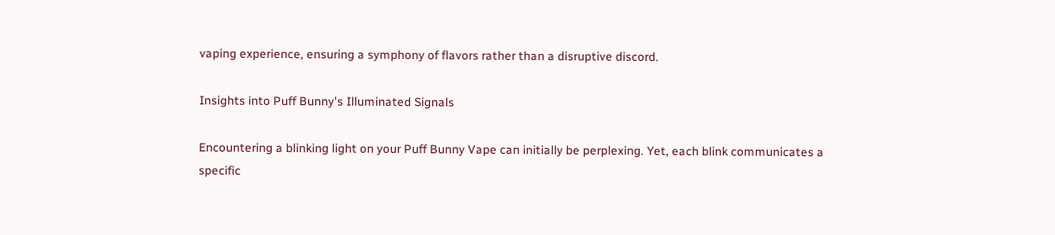vaping experience, ensuring a symphony of flavors rather than a disruptive discord.

Insights into Puff Bunny's Illuminated Signals

Encountering a blinking light on your Puff Bunny Vape can initially be perplexing. Yet, each blink communicates a specific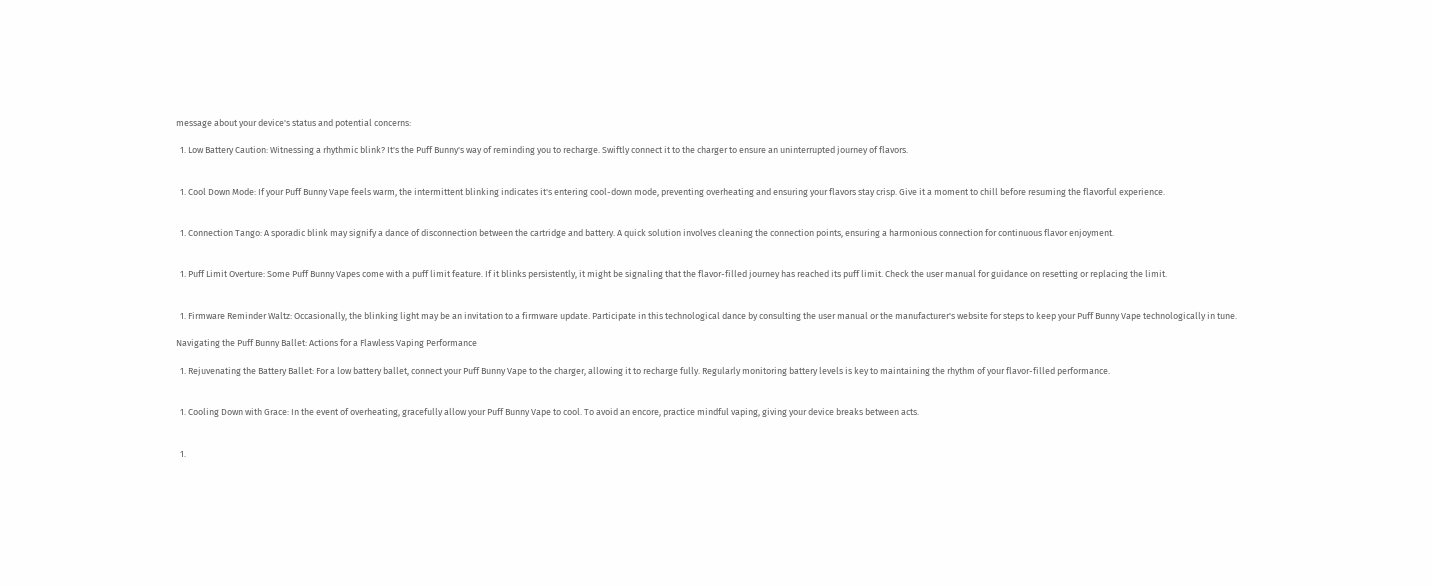message about your device's status and potential concerns:

  1. Low Battery Caution: Witnessing a rhythmic blink? It's the Puff Bunny's way of reminding you to recharge. Swiftly connect it to the charger to ensure an uninterrupted journey of flavors.


  1. Cool Down Mode: If your Puff Bunny Vape feels warm, the intermittent blinking indicates it's entering cool-down mode, preventing overheating and ensuring your flavors stay crisp. Give it a moment to chill before resuming the flavorful experience.


  1. Connection Tango: A sporadic blink may signify a dance of disconnection between the cartridge and battery. A quick solution involves cleaning the connection points, ensuring a harmonious connection for continuous flavor enjoyment.


  1. Puff Limit Overture: Some Puff Bunny Vapes come with a puff limit feature. If it blinks persistently, it might be signaling that the flavor-filled journey has reached its puff limit. Check the user manual for guidance on resetting or replacing the limit.


  1. Firmware Reminder Waltz: Occasionally, the blinking light may be an invitation to a firmware update. Participate in this technological dance by consulting the user manual or the manufacturer's website for steps to keep your Puff Bunny Vape technologically in tune.

Navigating the Puff Bunny Ballet: Actions for a Flawless Vaping Performance

  1. Rejuvenating the Battery Ballet: For a low battery ballet, connect your Puff Bunny Vape to the charger, allowing it to recharge fully. Regularly monitoring battery levels is key to maintaining the rhythm of your flavor-filled performance.


  1. Cooling Down with Grace: In the event of overheating, gracefully allow your Puff Bunny Vape to cool. To avoid an encore, practice mindful vaping, giving your device breaks between acts.


  1.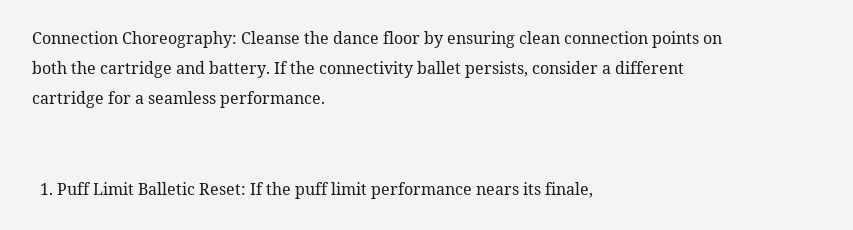Connection Choreography: Cleanse the dance floor by ensuring clean connection points on both the cartridge and battery. If the connectivity ballet persists, consider a different cartridge for a seamless performance.


  1. Puff Limit Balletic Reset: If the puff limit performance nears its finale,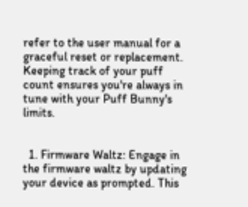refer to the user manual for a graceful reset or replacement. Keeping track of your puff count ensures you're always in tune with your Puff Bunny's limits.


  1. Firmware Waltz: Engage in the firmware waltz by updating your device as prompted. This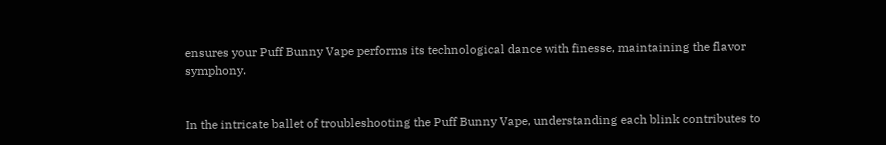ensures your Puff Bunny Vape performs its technological dance with finesse, maintaining the flavor symphony.


In the intricate ballet of troubleshooting the Puff Bunny Vape, understanding each blink contributes to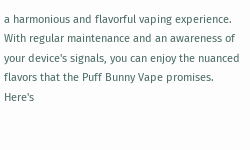a harmonious and flavorful vaping experience. With regular maintenance and an awareness of your device's signals, you can enjoy the nuanced flavors that the Puff Bunny Vape promises. Here's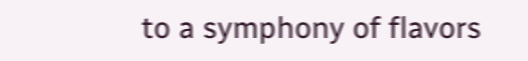to a symphony of flavors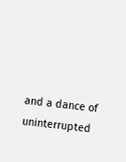and a dance of uninterrupted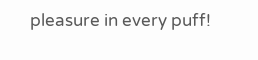pleasure in every puff!